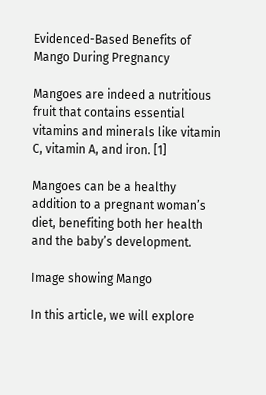Evidenced-Based Benefits of Mango During Pregnancy

Mangoes are indeed a nutritious fruit that contains essential vitamins and minerals like vitamin C, vitamin A, and iron. [1]

Mangoes can be a healthy addition to a pregnant woman’s diet, benefiting both her health and the baby’s development.

Image showing Mango

In this article, we will explore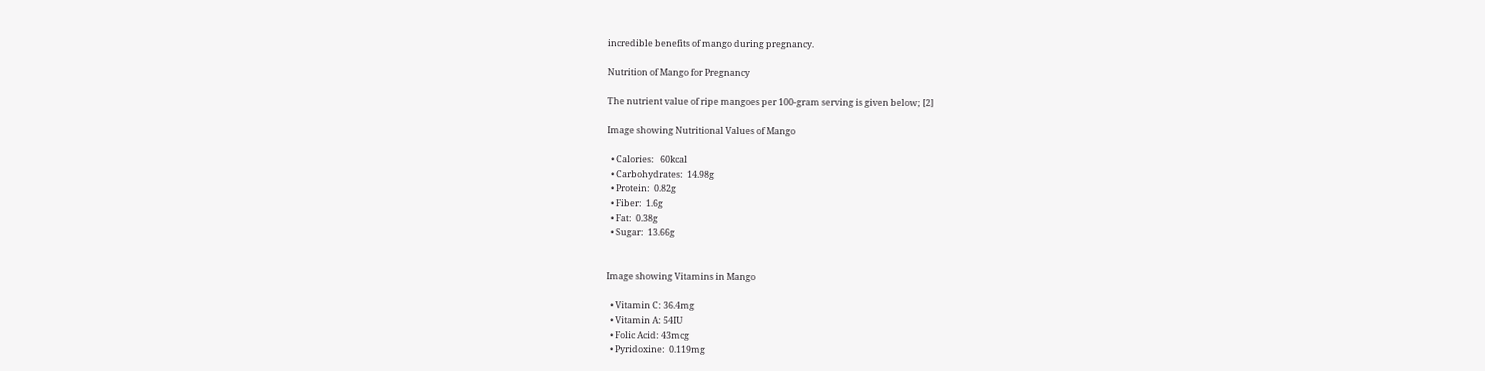incredible benefits of mango during pregnancy.

Nutrition of Mango for Pregnancy

The nutrient value of ripe mangoes per 100-gram serving is given below; [2]

Image showing Nutritional Values of Mango

  • Calories:   60kcal
  • Carbohydrates:  14.98g
  • Protein:  0.82g
  • Fiber:  1.6g
  • Fat:  0.38g
  • Sugar:  13.66g


Image showing Vitamins in Mango

  • Vitamin C: 36.4mg
  • Vitamin A: 54IU
  • Folic Acid: 43mcg
  • Pyridoxine:  0.119mg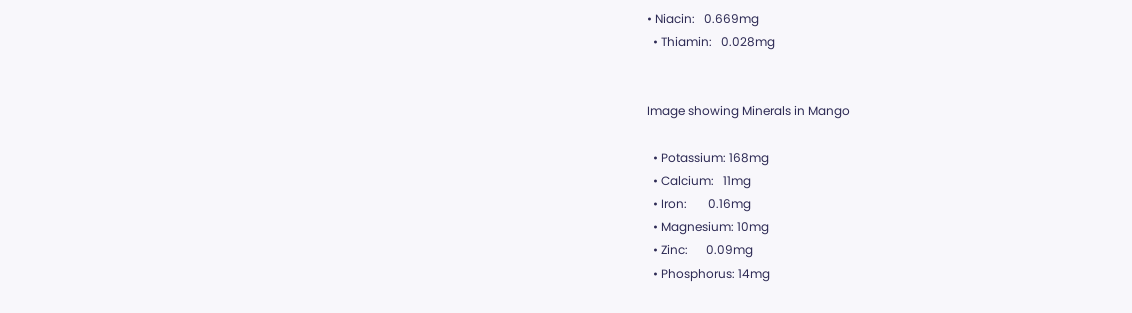• Niacin:   0.669mg
  • Thiamin:   0.028mg


Image showing Minerals in Mango

  • Potassium: 168mg
  • Calcium:   11mg
  • Iron:       0.16mg
  • Magnesium: 10mg
  • Zinc:      0.09mg
  • Phosphorus: 14mg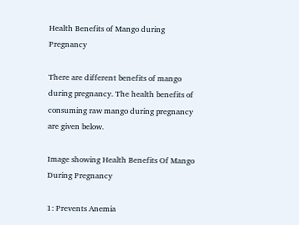Health Benefits of Mango during Pregnancy

There are different benefits of mango during pregnancy. The health benefits of consuming raw mango during pregnancy are given below.

Image showing Health Benefits Of Mango During Pregnancy

1: Prevents Anemia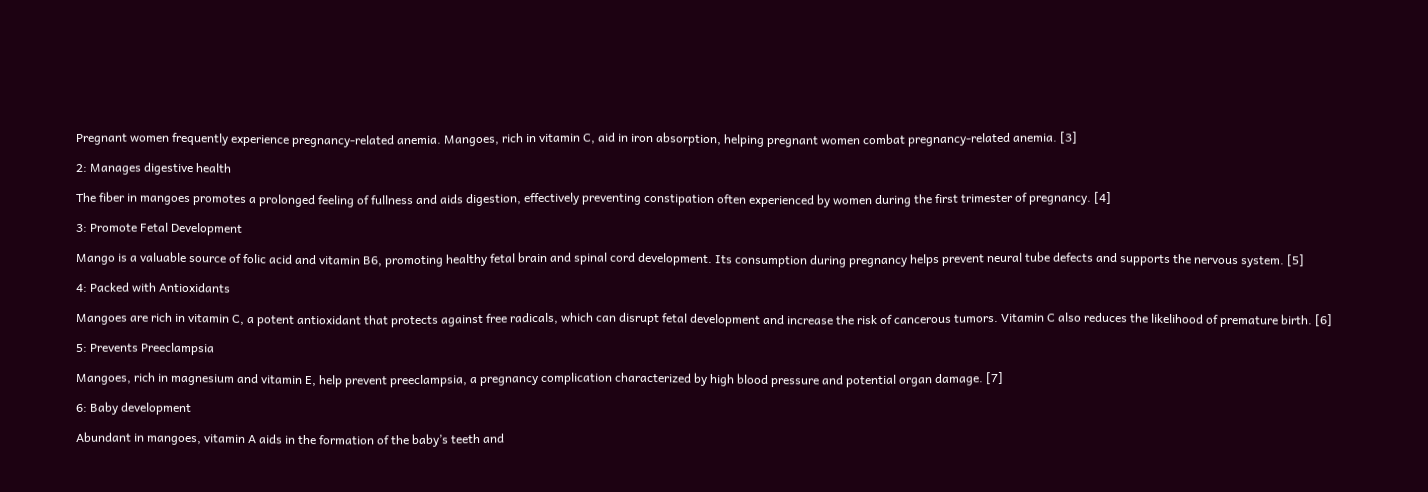Pregnant women frequently experience pregnancy-related anemia. Mangoes, rich in vitamin C, aid in iron absorption, helping pregnant women combat pregnancy-related anemia. [3]

2: Manages digestive health

The fiber in mangoes promotes a prolonged feeling of fullness and aids digestion, effectively preventing constipation often experienced by women during the first trimester of pregnancy. [4]

3: Promote Fetal Development

Mango is a valuable source of folic acid and vitamin B6, promoting healthy fetal brain and spinal cord development. Its consumption during pregnancy helps prevent neural tube defects and supports the nervous system. [5]

4: Packed with Antioxidants

Mangoes are rich in vitamin C, a potent antioxidant that protects against free radicals, which can disrupt fetal development and increase the risk of cancerous tumors. Vitamin C also reduces the likelihood of premature birth. [6]

5: Prevents Preeclampsia

Mangoes, rich in magnesium and vitamin E, help prevent preeclampsia, a pregnancy complication characterized by high blood pressure and potential organ damage. [7]

6: Baby development

Abundant in mangoes, vitamin A aids in the formation of the baby’s teeth and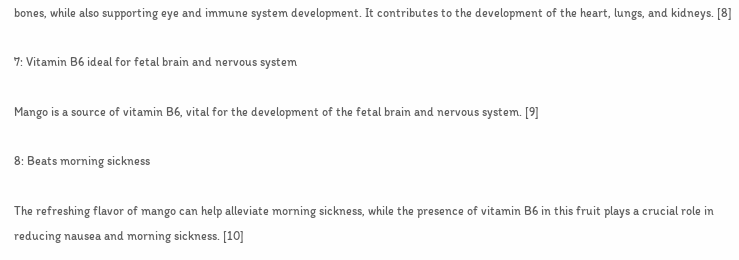bones, while also supporting eye and immune system development. It contributes to the development of the heart, lungs, and kidneys. [8]

7: Vitamin B6 ideal for fetal brain and nervous system

Mango is a source of vitamin B6, vital for the development of the fetal brain and nervous system. [9]

8: Beats morning sickness

The refreshing flavor of mango can help alleviate morning sickness, while the presence of vitamin B6 in this fruit plays a crucial role in reducing nausea and morning sickness. [10]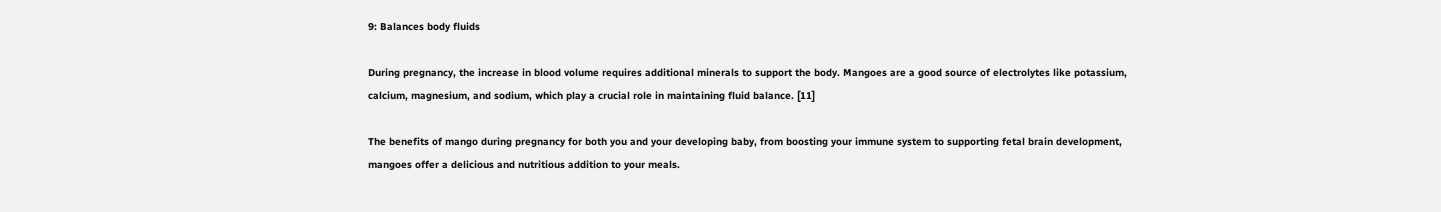9: Balances body fluids

During pregnancy, the increase in blood volume requires additional minerals to support the body. Mangoes are a good source of electrolytes like potassium, calcium, magnesium, and sodium, which play a crucial role in maintaining fluid balance. [11]

The benefits of mango during pregnancy for both you and your developing baby, from boosting your immune system to supporting fetal brain development, mangoes offer a delicious and nutritious addition to your meals.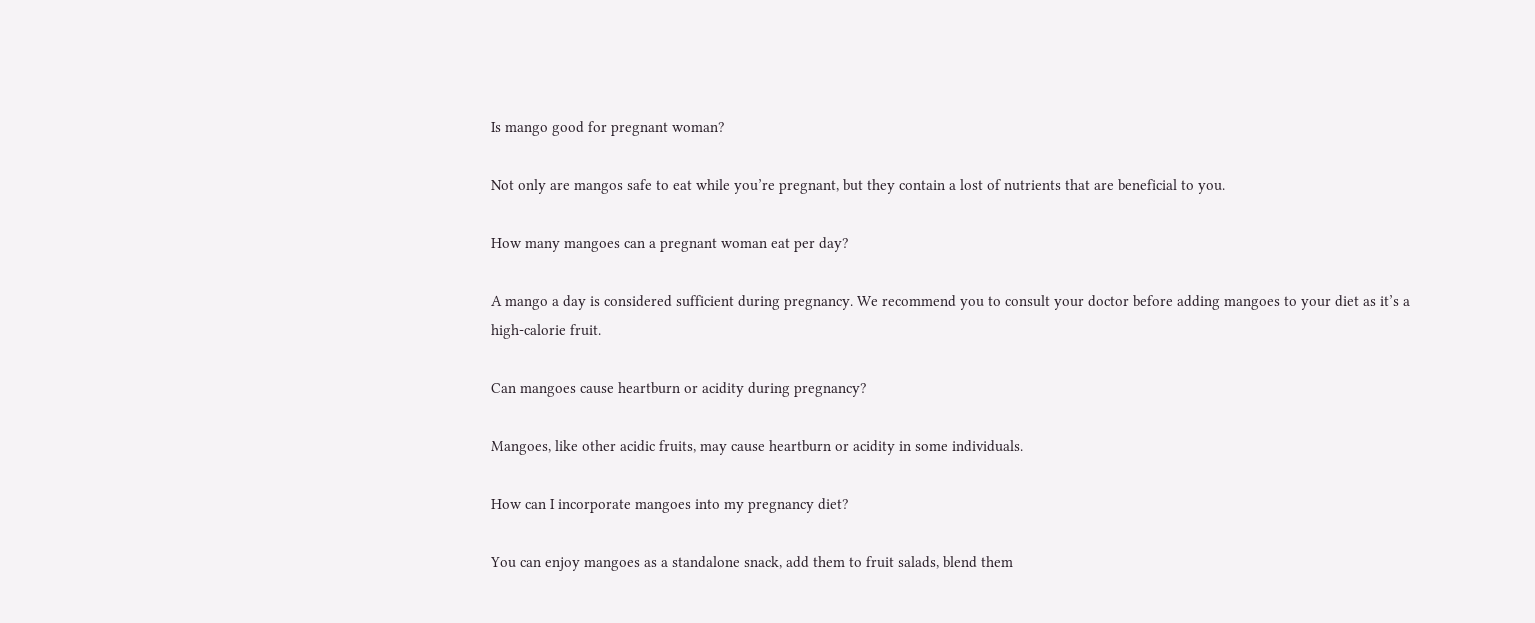Is mango good for pregnant woman?

Not only are mangos safe to eat while you’re pregnant, but they contain a lost of nutrients that are beneficial to you.

How many mangoes can a pregnant woman eat per day?

A mango a day is considered sufficient during pregnancy. We recommend you to consult your doctor before adding mangoes to your diet as it’s a high-calorie fruit.

Can mangoes cause heartburn or acidity during pregnancy?

Mangoes, like other acidic fruits, may cause heartburn or acidity in some individuals.

How can I incorporate mangoes into my pregnancy diet?

You can enjoy mangoes as a standalone snack, add them to fruit salads, blend them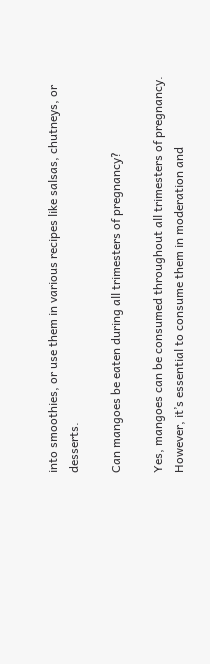into smoothies, or use them in various recipes like salsas, chutneys, or desserts.

Can mangoes be eaten during all trimesters of pregnancy?

Yes, mangoes can be consumed throughout all trimesters of pregnancy. However, it’s essential to consume them in moderation and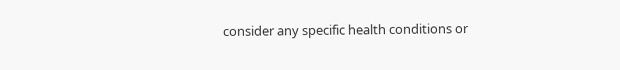consider any specific health conditions or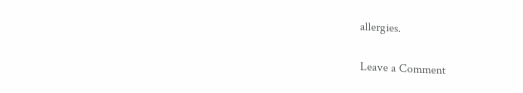allergies.

Leave a Comment